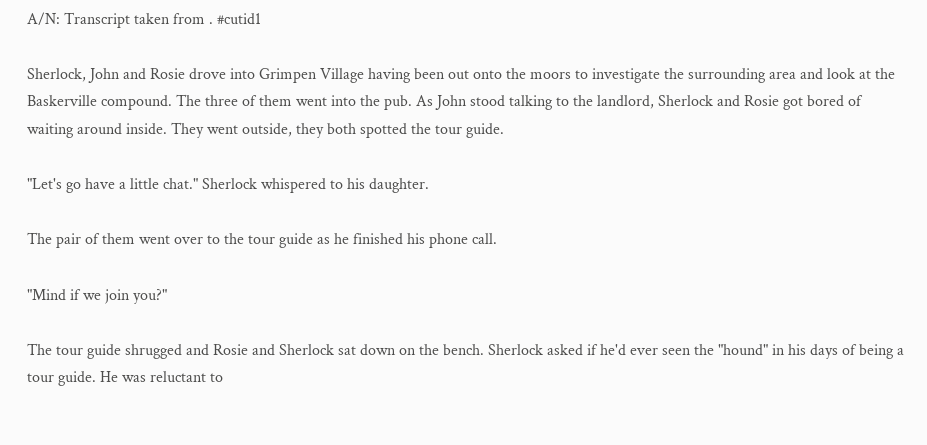A/N: Transcript taken from . #cutid1

Sherlock, John and Rosie drove into Grimpen Village having been out onto the moors to investigate the surrounding area and look at the Baskerville compound. The three of them went into the pub. As John stood talking to the landlord, Sherlock and Rosie got bored of waiting around inside. They went outside, they both spotted the tour guide.

"Let's go have a little chat." Sherlock whispered to his daughter.

The pair of them went over to the tour guide as he finished his phone call.

"Mind if we join you?"

The tour guide shrugged and Rosie and Sherlock sat down on the bench. Sherlock asked if he'd ever seen the "hound" in his days of being a tour guide. He was reluctant to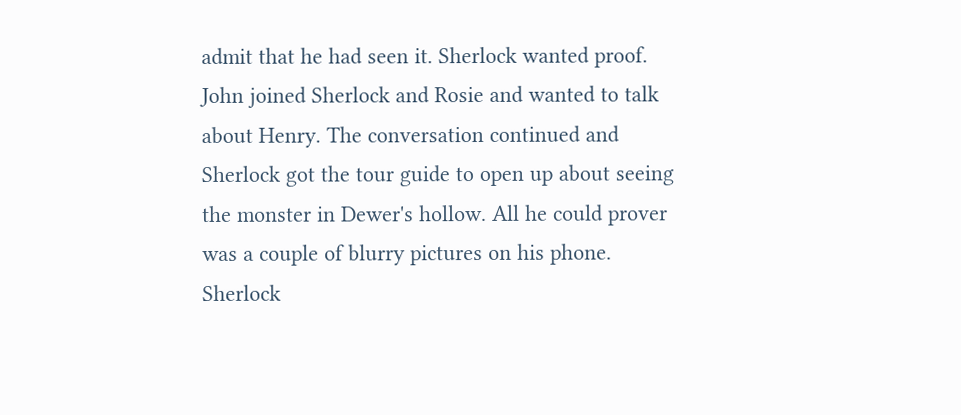admit that he had seen it. Sherlock wanted proof. John joined Sherlock and Rosie and wanted to talk about Henry. The conversation continued and Sherlock got the tour guide to open up about seeing the monster in Dewer's hollow. All he could prover was a couple of blurry pictures on his phone. Sherlock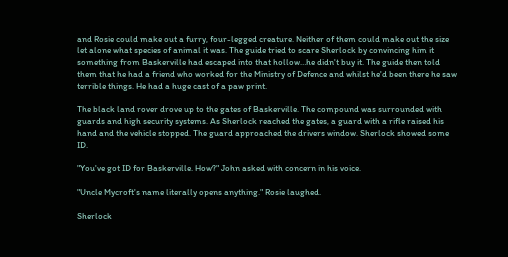and Rosie could make out a furry, four-legged creature. Neither of them could make out the size let alone what species of animal it was. The guide tried to scare Sherlock by convincing him it something from Baskerville had escaped into that hollow…he didn't buy it. The guide then told them that he had a friend who worked for the Ministry of Defence and whilst he'd been there he saw terrible things. He had a huge cast of a paw print.

The black land rover drove up to the gates of Baskerville. The compound was surrounded with guards and high security systems. As Sherlock reached the gates, a guard with a rifle raised his hand and the vehicle stopped. The guard approached the drivers window. Sherlock showed some ID.

"You've got ID for Baskerville. How?" John asked with concern in his voice.

"Uncle Mycroft's name literally opens anything." Rosie laughed.

Sherlock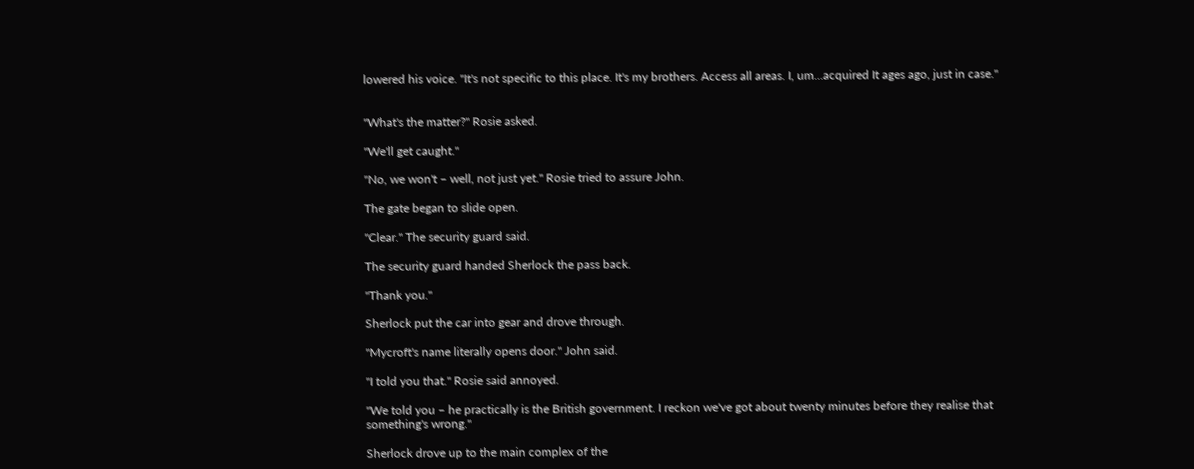lowered his voice. "It's not specific to this place. It's my brothers. Access all areas. I, um…acquired It ages ago, just in case."


"What's the matter?" Rosie asked.

"We'll get caught."

"No, we won't – well, not just yet." Rosie tried to assure John.

The gate began to slide open.

"Clear." The security guard said.

The security guard handed Sherlock the pass back.

"Thank you."

Sherlock put the car into gear and drove through.

"Mycroft's name literally opens door." John said.

"I told you that." Rosie said annoyed.

"We told you – he practically is the British government. I reckon we've got about twenty minutes before they realise that something's wrong."

Sherlock drove up to the main complex of the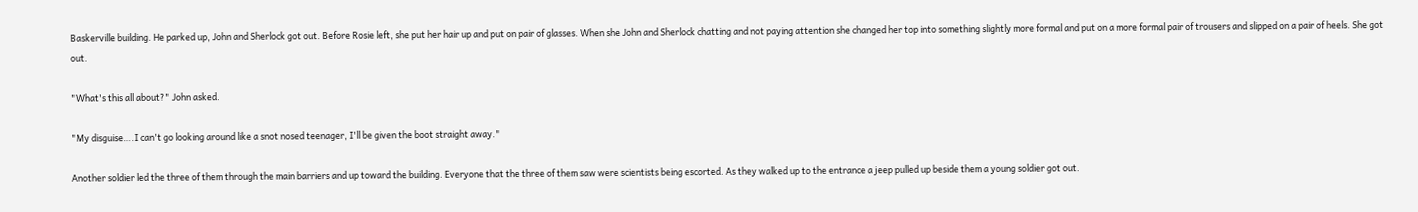Baskerville building. He parked up, John and Sherlock got out. Before Rosie left, she put her hair up and put on pair of glasses. When she John and Sherlock chatting and not paying attention she changed her top into something slightly more formal and put on a more formal pair of trousers and slipped on a pair of heels. She got out.

"What's this all about?" John asked.

"My disguise….I can't go looking around like a snot nosed teenager, I'll be given the boot straight away."

Another soldier led the three of them through the main barriers and up toward the building. Everyone that the three of them saw were scientists being escorted. As they walked up to the entrance a jeep pulled up beside them a young soldier got out.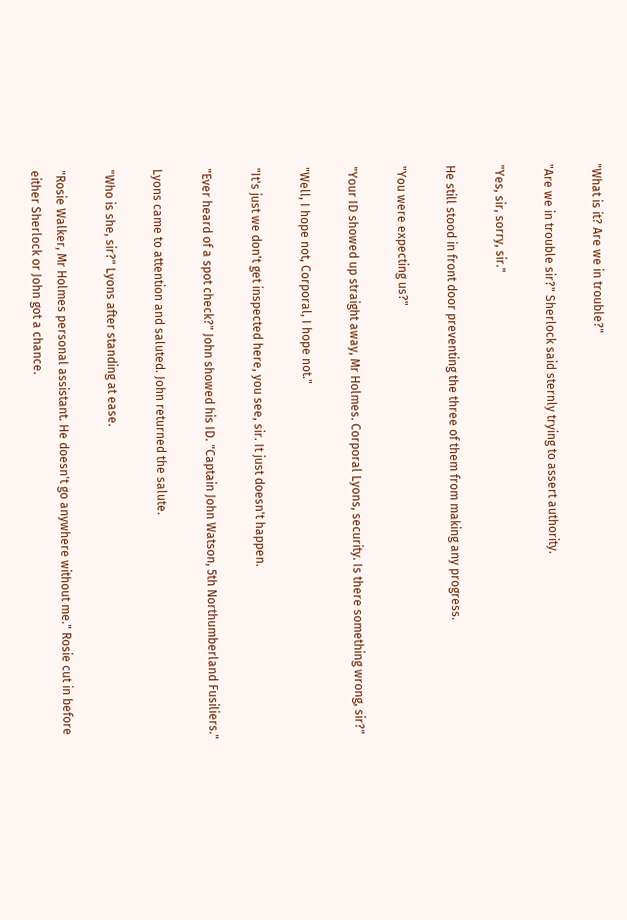"What is it? Are we in trouble?"

"Are we in trouble sir?" Sherlock said sternly trying to assert authority.

"Yes, sir, sorry, sir."

He still stood in front door preventing the three of them from making any progress.

"You were expecting us?"

"Your ID showed up straight away, Mr Holmes. Corporal Lyons, security. Is there something wrong, sir?"

"Well, I hope not, Corporal, I hope not."

"It's just we don't get inspected here, you see, sir. It just doesn't happen.

"Ever heard of a spot check?" John showed his ID. "Captain John Watson, 5th Northumberland Fusiliers."

Lyons came to attention and saluted. John returned the salute.

"Who is she, sir?" Lyons after standing at ease.

"Rosie Walker, Mr Holmes personal assistant. He doesn't go anywhere without me." Rosie cut in before either Sherlock or John got a chance.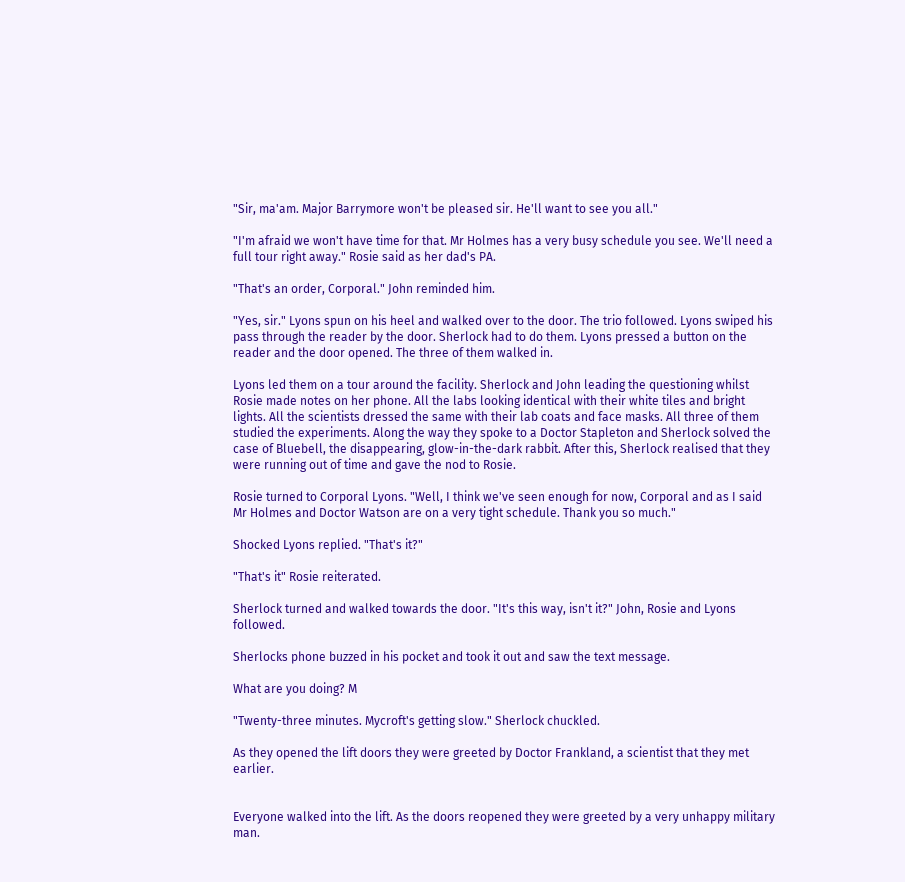"Sir, ma'am. Major Barrymore won't be pleased sir. He'll want to see you all."

"I'm afraid we won't have time for that. Mr Holmes has a very busy schedule you see. We'll need a full tour right away." Rosie said as her dad's PA.

"That's an order, Corporal." John reminded him.

"Yes, sir." Lyons spun on his heel and walked over to the door. The trio followed. Lyons swiped his pass through the reader by the door. Sherlock had to do them. Lyons pressed a button on the reader and the door opened. The three of them walked in.

Lyons led them on a tour around the facility. Sherlock and John leading the questioning whilst Rosie made notes on her phone. All the labs looking identical with their white tiles and bright lights. All the scientists dressed the same with their lab coats and face masks. All three of them studied the experiments. Along the way they spoke to a Doctor Stapleton and Sherlock solved the case of Bluebell, the disappearing, glow-in-the-dark rabbit. After this, Sherlock realised that they were running out of time and gave the nod to Rosie.

Rosie turned to Corporal Lyons. "Well, I think we've seen enough for now, Corporal and as I said Mr Holmes and Doctor Watson are on a very tight schedule. Thank you so much."

Shocked Lyons replied. "That's it?"

"That's it" Rosie reiterated.

Sherlock turned and walked towards the door. "It's this way, isn't it?" John, Rosie and Lyons followed.

Sherlocks phone buzzed in his pocket and took it out and saw the text message.

What are you doing? M

"Twenty-three minutes. Mycroft's getting slow." Sherlock chuckled.

As they opened the lift doors they were greeted by Doctor Frankland, a scientist that they met earlier.


Everyone walked into the lift. As the doors reopened they were greeted by a very unhappy military man.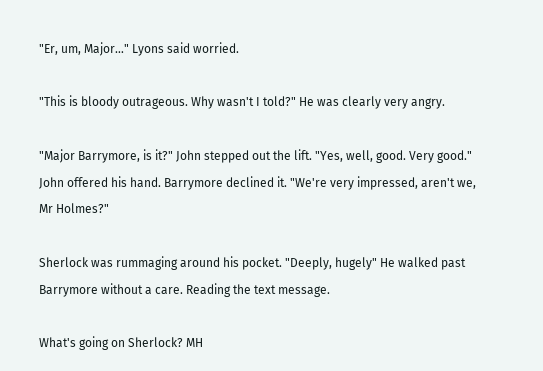"Er, um, Major…" Lyons said worried.

"This is bloody outrageous. Why wasn't I told?" He was clearly very angry.

"Major Barrymore, is it?" John stepped out the lift. "Yes, well, good. Very good." John offered his hand. Barrymore declined it. "We're very impressed, aren't we, Mr Holmes?"

Sherlock was rummaging around his pocket. "Deeply, hugely" He walked past Barrymore without a care. Reading the text message.

What's going on Sherlock? MH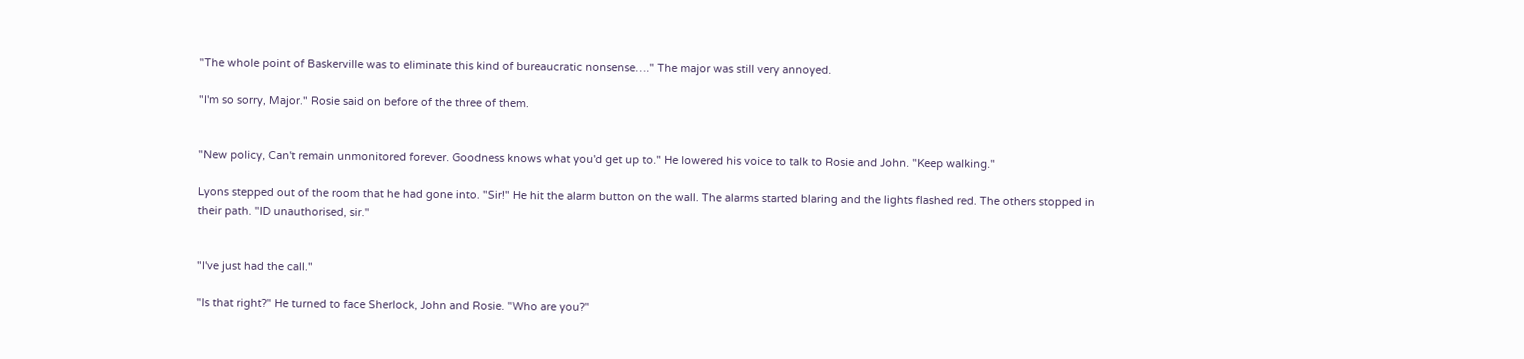"The whole point of Baskerville was to eliminate this kind of bureaucratic nonsense…." The major was still very annoyed.

"I'm so sorry, Major." Rosie said on before of the three of them.


"New policy, Can't remain unmonitored forever. Goodness knows what you'd get up to." He lowered his voice to talk to Rosie and John. "Keep walking."

Lyons stepped out of the room that he had gone into. "Sir!" He hit the alarm button on the wall. The alarms started blaring and the lights flashed red. The others stopped in their path. "ID unauthorised, sir."


"I've just had the call."

"Is that right?" He turned to face Sherlock, John and Rosie. "Who are you?"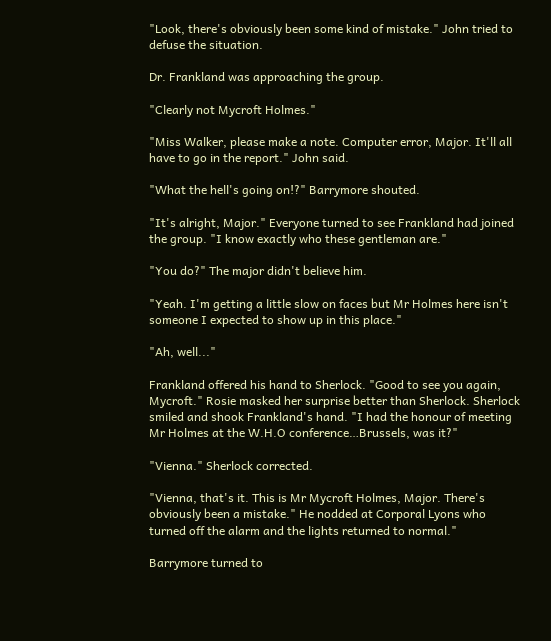"Look, there's obviously been some kind of mistake." John tried to defuse the situation.

Dr. Frankland was approaching the group.

"Clearly not Mycroft Holmes."

"Miss Walker, please make a note. Computer error, Major. It'll all have to go in the report." John said.

"What the hell's going on!?" Barrymore shouted.

"It's alright, Major." Everyone turned to see Frankland had joined the group. "I know exactly who these gentleman are."

"You do?" The major didn't believe him.

"Yeah. I'm getting a little slow on faces but Mr Holmes here isn't someone I expected to show up in this place."

"Ah, well..."

Frankland offered his hand to Sherlock. "Good to see you again, Mycroft." Rosie masked her surprise better than Sherlock. Sherlock smiled and shook Frankland's hand. "I had the honour of meeting Mr Holmes at the W.H.O conference…Brussels, was it?"

"Vienna." Sherlock corrected.

"Vienna, that's it. This is Mr Mycroft Holmes, Major. There's obviously been a mistake." He nodded at Corporal Lyons who turned off the alarm and the lights returned to normal."

Barrymore turned to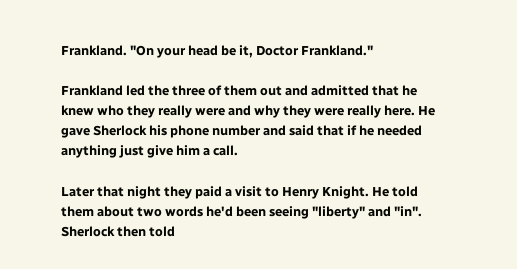Frankland. "On your head be it, Doctor Frankland."

Frankland led the three of them out and admitted that he knew who they really were and why they were really here. He gave Sherlock his phone number and said that if he needed anything just give him a call.

Later that night they paid a visit to Henry Knight. He told them about two words he'd been seeing "liberty" and "in". Sherlock then told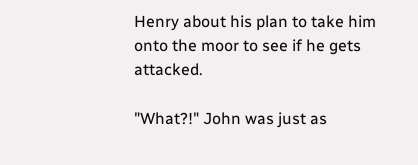Henry about his plan to take him onto the moor to see if he gets attacked.

"What?!" John was just as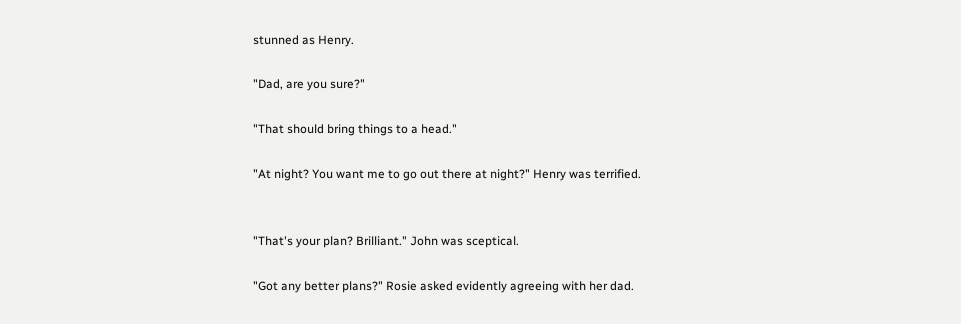stunned as Henry.

"Dad, are you sure?"

"That should bring things to a head."

"At night? You want me to go out there at night?" Henry was terrified.


"That's your plan? Brilliant." John was sceptical.

"Got any better plans?" Rosie asked evidently agreeing with her dad.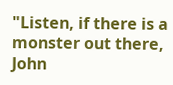"Listen, if there is a monster out there, John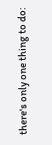there's only one thing to do: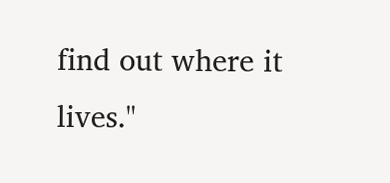find out where it lives."